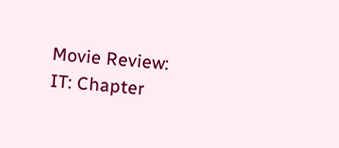Movie Review: IT: Chapter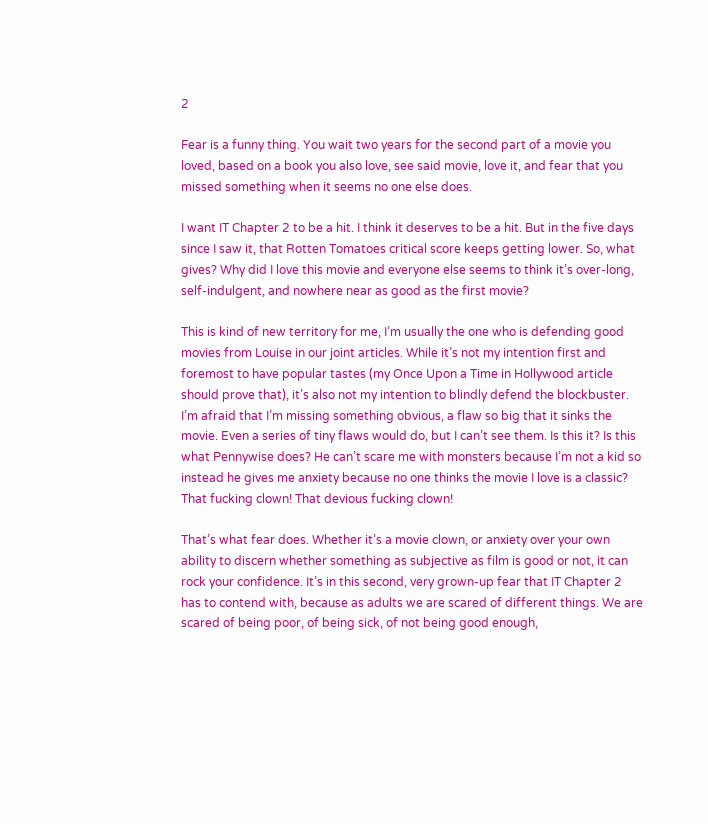2

Fear is a funny thing. You wait two years for the second part of a movie you loved, based on a book you also love, see said movie, love it, and fear that you missed something when it seems no one else does.

I want IT Chapter 2 to be a hit. I think it deserves to be a hit. But in the five days since I saw it, that Rotten Tomatoes critical score keeps getting lower. So, what gives? Why did I love this movie and everyone else seems to think it’s over-long, self-indulgent, and nowhere near as good as the first movie?

This is kind of new territory for me, I’m usually the one who is defending good movies from Louise in our joint articles. While it’s not my intention first and foremost to have popular tastes (my Once Upon a Time in Hollywood article should prove that), it’s also not my intention to blindly defend the blockbuster. I’m afraid that I’m missing something obvious, a flaw so big that it sinks the movie. Even a series of tiny flaws would do, but I can’t see them. Is this it? Is this what Pennywise does? He can’t scare me with monsters because I’m not a kid so instead he gives me anxiety because no one thinks the movie I love is a classic? That fucking clown! That devious fucking clown!

That’s what fear does. Whether it’s a movie clown, or anxiety over your own ability to discern whether something as subjective as film is good or not, it can rock your confidence. It’s in this second, very grown-up fear that IT Chapter 2 has to contend with, because as adults we are scared of different things. We are scared of being poor, of being sick, of not being good enough,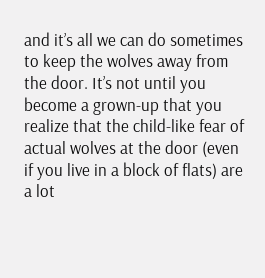and it’s all we can do sometimes to keep the wolves away from the door. It’s not until you become a grown-up that you realize that the child-like fear of actual wolves at the door (even if you live in a block of flats) are a lot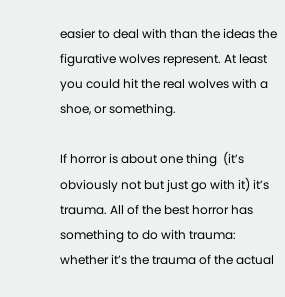easier to deal with than the ideas the figurative wolves represent. At least you could hit the real wolves with a shoe, or something.

If horror is about one thing  (it’s obviously not but just go with it) it’s trauma. All of the best horror has something to do with trauma: whether it’s the trauma of the actual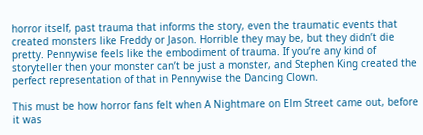horror itself, past trauma that informs the story, even the traumatic events that created monsters like Freddy or Jason. Horrible they may be, but they didn’t die pretty. Pennywise feels like the embodiment of trauma. If you’re any kind of storyteller then your monster can’t be just a monster, and Stephen King created the perfect representation of that in Pennywise the Dancing Clown.

This must be how horror fans felt when A Nightmare on Elm Street came out, before it was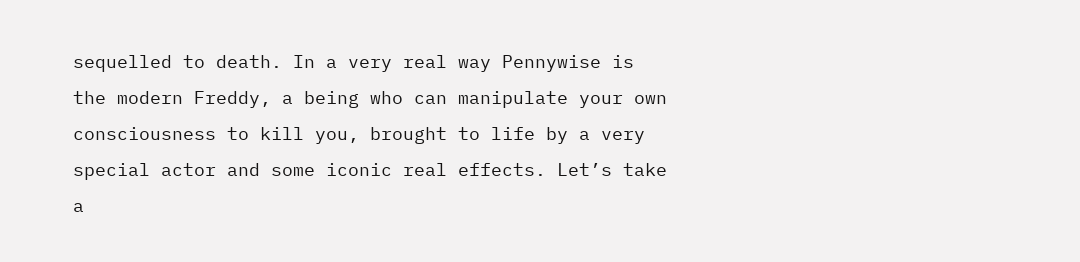sequelled to death. In a very real way Pennywise is the modern Freddy, a being who can manipulate your own consciousness to kill you, brought to life by a very special actor and some iconic real effects. Let’s take a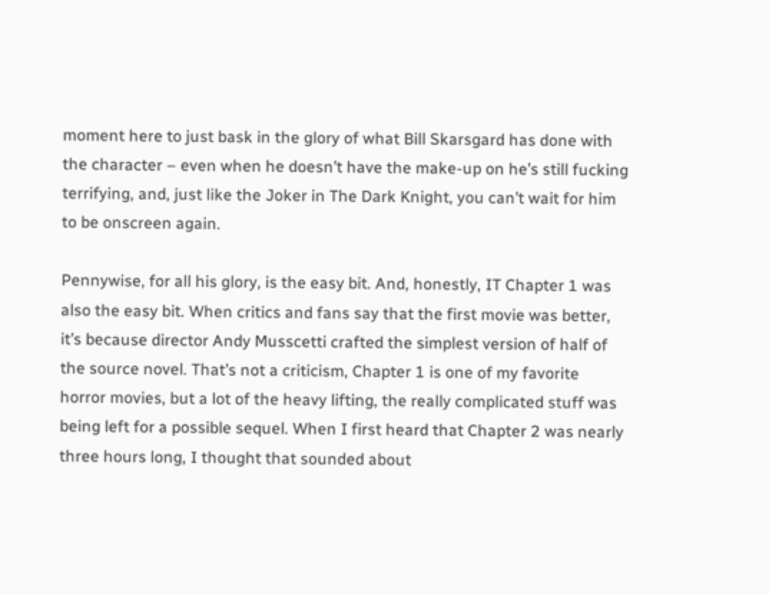moment here to just bask in the glory of what Bill Skarsgard has done with the character – even when he doesn’t have the make-up on he’s still fucking terrifying, and, just like the Joker in The Dark Knight, you can’t wait for him to be onscreen again.

Pennywise, for all his glory, is the easy bit. And, honestly, IT Chapter 1 was also the easy bit. When critics and fans say that the first movie was better, it’s because director Andy Musscetti crafted the simplest version of half of the source novel. That’s not a criticism, Chapter 1 is one of my favorite horror movies, but a lot of the heavy lifting, the really complicated stuff was being left for a possible sequel. When I first heard that Chapter 2 was nearly three hours long, I thought that sounded about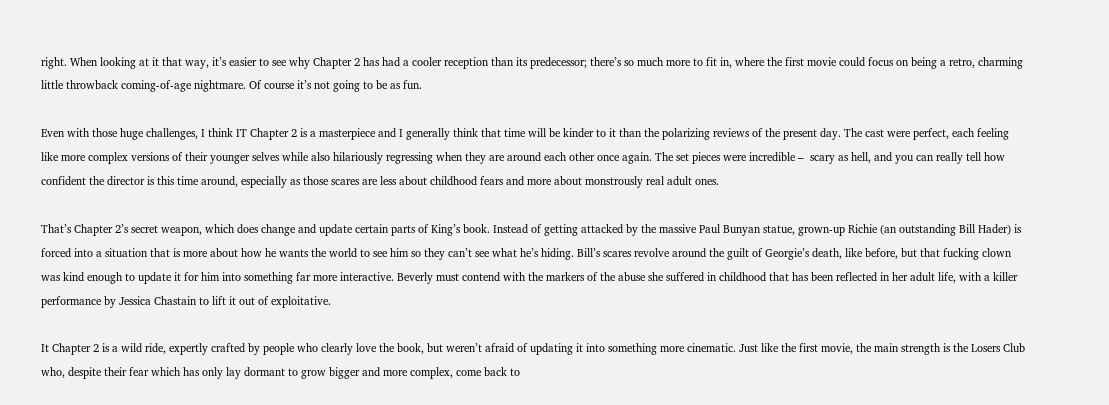right. When looking at it that way, it’s easier to see why Chapter 2 has had a cooler reception than its predecessor; there’s so much more to fit in, where the first movie could focus on being a retro, charming little throwback coming-of-age nightmare. Of course it’s not going to be as fun.

Even with those huge challenges, I think IT Chapter 2 is a masterpiece and I generally think that time will be kinder to it than the polarizing reviews of the present day. The cast were perfect, each feeling like more complex versions of their younger selves while also hilariously regressing when they are around each other once again. The set pieces were incredible –  scary as hell, and you can really tell how confident the director is this time around, especially as those scares are less about childhood fears and more about monstrously real adult ones.

That’s Chapter 2’s secret weapon, which does change and update certain parts of King’s book. Instead of getting attacked by the massive Paul Bunyan statue, grown-up Richie (an outstanding Bill Hader) is forced into a situation that is more about how he wants the world to see him so they can’t see what he’s hiding. Bill’s scares revolve around the guilt of Georgie’s death, like before, but that fucking clown was kind enough to update it for him into something far more interactive. Beverly must contend with the markers of the abuse she suffered in childhood that has been reflected in her adult life, with a killer performance by Jessica Chastain to lift it out of exploitative.

It Chapter 2 is a wild ride, expertly crafted by people who clearly love the book, but weren’t afraid of updating it into something more cinematic. Just like the first movie, the main strength is the Losers Club who, despite their fear which has only lay dormant to grow bigger and more complex, come back to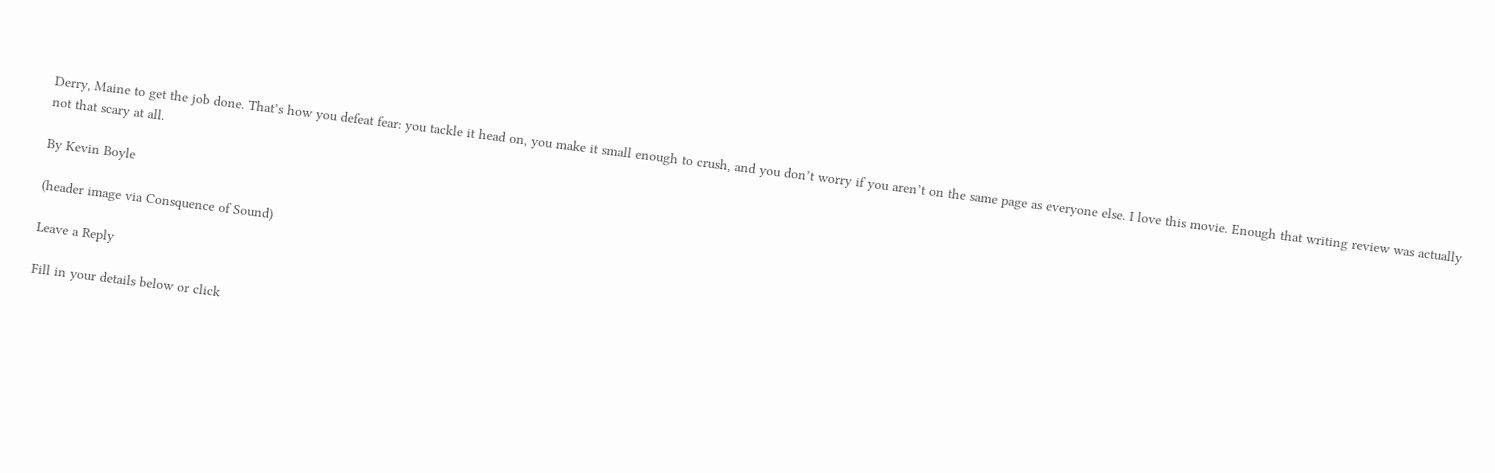Derry, Maine to get the job done. That’s how you defeat fear: you tackle it head on, you make it small enough to crush, and you don’t worry if you aren’t on the same page as everyone else. I love this movie. Enough that writing review was actually not that scary at all.

By Kevin Boyle

(header image via Consquence of Sound)

Leave a Reply

Fill in your details below or click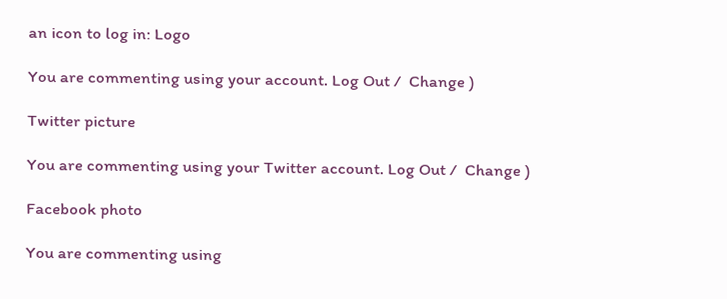an icon to log in: Logo

You are commenting using your account. Log Out /  Change )

Twitter picture

You are commenting using your Twitter account. Log Out /  Change )

Facebook photo

You are commenting using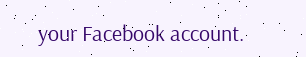your Facebook account.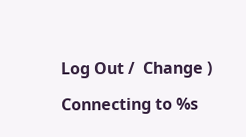Log Out /  Change )

Connecting to %s